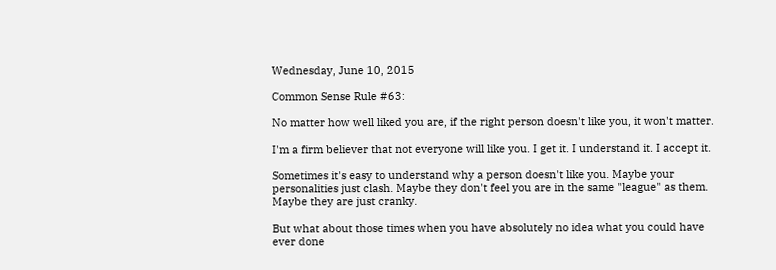Wednesday, June 10, 2015

Common Sense Rule #63:

No matter how well liked you are, if the right person doesn't like you, it won't matter.

I'm a firm believer that not everyone will like you. I get it. I understand it. I accept it.

Sometimes it's easy to understand why a person doesn't like you. Maybe your personalities just clash. Maybe they don't feel you are in the same "league" as them. Maybe they are just cranky.

But what about those times when you have absolutely no idea what you could have ever done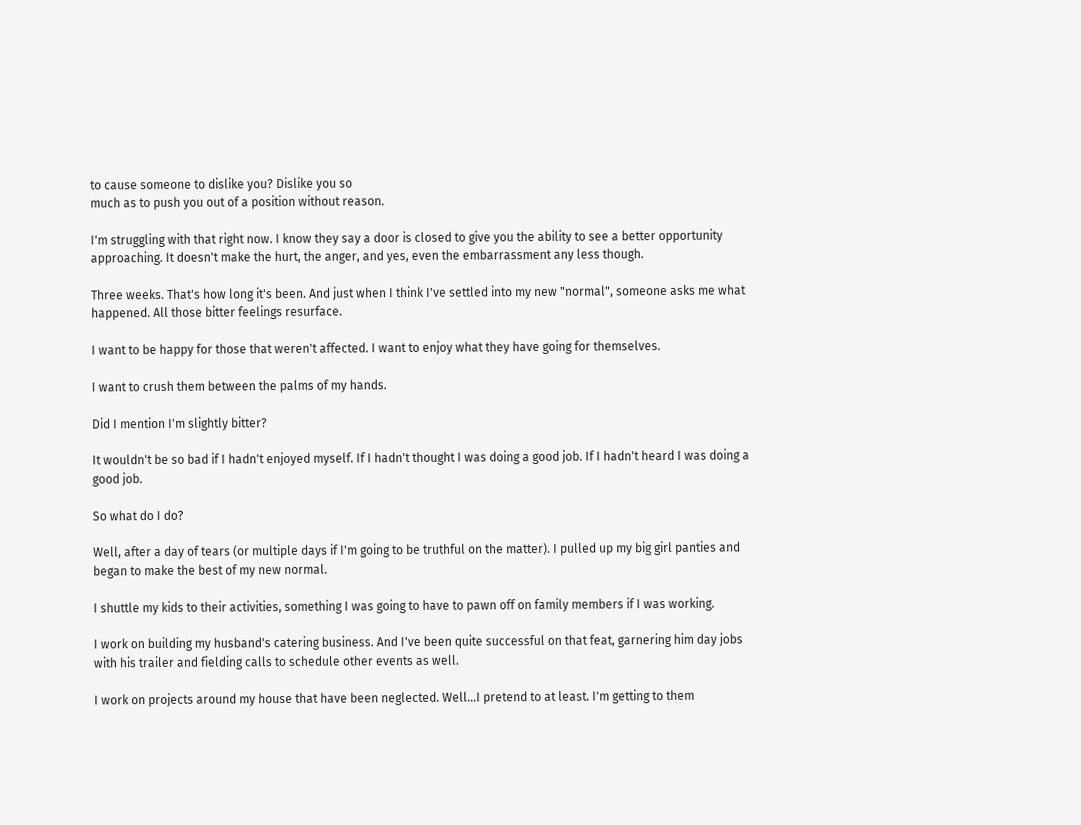to cause someone to dislike you? Dislike you so
much as to push you out of a position without reason.

I'm struggling with that right now. I know they say a door is closed to give you the ability to see a better opportunity approaching. It doesn't make the hurt, the anger, and yes, even the embarrassment any less though.

Three weeks. That's how long it's been. And just when I think I've settled into my new "normal", someone asks me what happened. All those bitter feelings resurface.

I want to be happy for those that weren't affected. I want to enjoy what they have going for themselves.

I want to crush them between the palms of my hands.

Did I mention I'm slightly bitter?

It wouldn't be so bad if I hadn't enjoyed myself. If I hadn't thought I was doing a good job. If I hadn't heard I was doing a good job.

So what do I do?

Well, after a day of tears (or multiple days if I'm going to be truthful on the matter). I pulled up my big girl panties and began to make the best of my new normal.

I shuttle my kids to their activities, something I was going to have to pawn off on family members if I was working.

I work on building my husband's catering business. And I've been quite successful on that feat, garnering him day jobs with his trailer and fielding calls to schedule other events as well.

I work on projects around my house that have been neglected. Well...I pretend to at least. I'm getting to them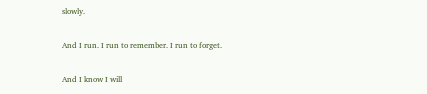slowly.

And I run. I run to remember. I run to forget.

And I know I will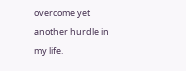overcome yet another hurdle in my life.